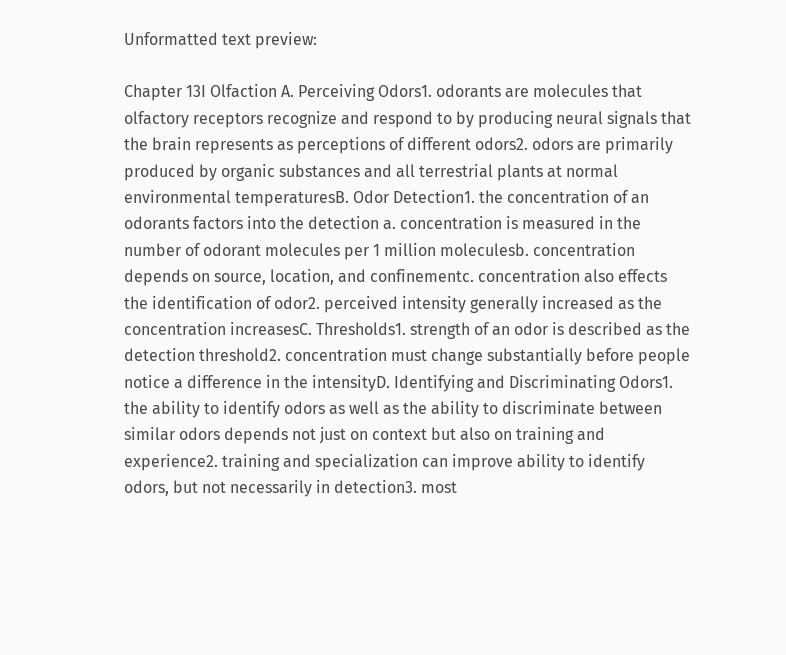Unformatted text preview:

Chapter 13I Olfaction A. Perceiving Odors1. odorants are molecules that olfactory receptors recognize and respond to by producing neural signals that the brain represents as perceptions of different odors2. odors are primarily produced by organic substances and all terrestrial plants at normal environmental temperaturesB. Odor Detection1. the concentration of an odorants factors into the detection a. concentration is measured in the number of odorant molecules per 1 million moleculesb. concentration depends on source, location, and confinementc. concentration also effects the identification of odor2. perceived intensity generally increased as the concentration increasesC. Thresholds1. strength of an odor is described as the detection threshold2. concentration must change substantially before people notice a difference in the intensityD. Identifying and Discriminating Odors1. the ability to identify odors as well as the ability to discriminate between similar odors depends not just on context but also on training and experience2. training and specialization can improve ability to identify odors, but not necessarily in detection3. most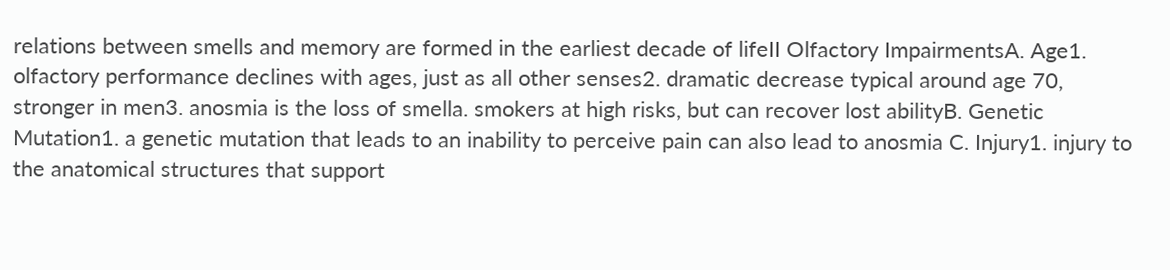relations between smells and memory are formed in the earliest decade of lifeII Olfactory ImpairmentsA. Age1. olfactory performance declines with ages, just as all other senses2. dramatic decrease typical around age 70, stronger in men3. anosmia is the loss of smella. smokers at high risks, but can recover lost abilityB. Genetic Mutation1. a genetic mutation that leads to an inability to perceive pain can also lead to anosmia C. Injury1. injury to the anatomical structures that support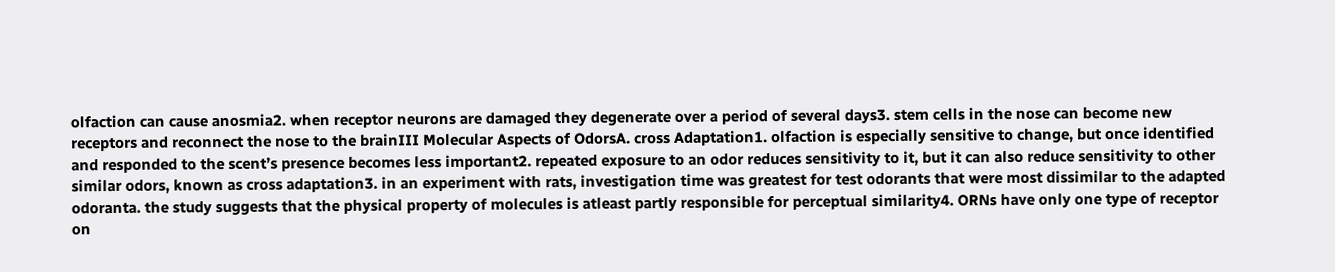olfaction can cause anosmia2. when receptor neurons are damaged they degenerate over a period of several days3. stem cells in the nose can become new receptors and reconnect the nose to the brainIII Molecular Aspects of OdorsA. cross Adaptation1. olfaction is especially sensitive to change, but once identified and responded to the scent’s presence becomes less important2. repeated exposure to an odor reduces sensitivity to it, but it can also reduce sensitivity to other similar odors, known as cross adaptation3. in an experiment with rats, investigation time was greatest for test odorants that were most dissimilar to the adapted odoranta. the study suggests that the physical property of molecules is atleast partly responsible for perceptual similarity4. ORNs have only one type of receptor on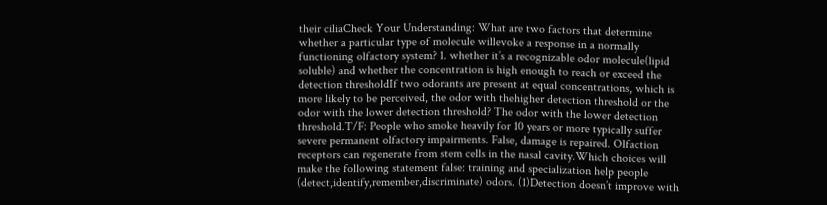their ciliaCheck Your Understanding: What are two factors that determine whether a particular type of molecule willevoke a response in a normally functioning olfactory system? 1. whether it’s a recognizable odor molecule(lipid soluble) and whether the concentration is high enough to reach or exceed the detection thresholdIf two odorants are present at equal concentrations, which is more likely to be perceived, the odor with thehigher detection threshold or the odor with the lower detection threshold? The odor with the lower detection threshold.T/F: People who smoke heavily for 10 years or more typically suffer severe permanent olfactory impairments. False, damage is repaired. Olfaction receptors can regenerate from stem cells in the nasal cavity.Which choices will make the following statement false: training and specialization help people (detect,identify,remember,discriminate) odors. (1)Detection doesn’t improve with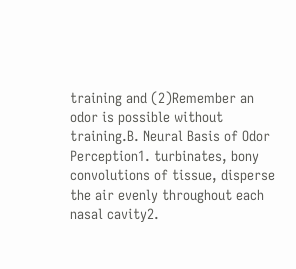training and (2)Remember an odor is possible without training.B. Neural Basis of Odor Perception1. turbinates, bony convolutions of tissue, disperse the air evenly throughout each nasal cavity2.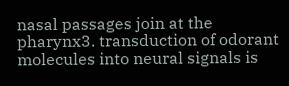nasal passages join at the pharynx3. transduction of odorant molecules into neural signals is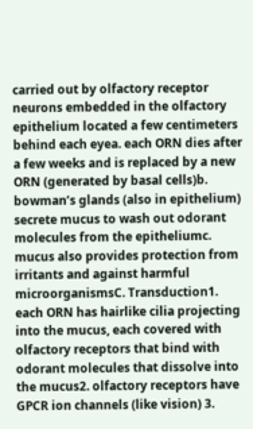carried out by olfactory receptor neurons embedded in the olfactory epithelium located a few centimeters behind each eyea. each ORN dies after a few weeks and is replaced by a new ORN (generated by basal cells)b. bowman’s glands (also in epithelium) secrete mucus to wash out odorant molecules from the epitheliumc. mucus also provides protection from irritants and against harmful microorganismsC. Transduction1. each ORN has hairlike cilia projecting into the mucus, each covered with olfactory receptors that bind with odorant molecules that dissolve into the mucus2. olfactory receptors have GPCR ion channels (like vision) 3.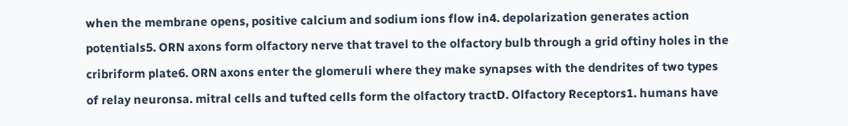when the membrane opens, positive calcium and sodium ions flow in4. depolarization generates action potentials5. ORN axons form olfactory nerve that travel to the olfactory bulb through a grid oftiny holes in the cribriform plate6. ORN axons enter the glomeruli where they make synapses with the dendrites of two types of relay neuronsa. mitral cells and tufted cells form the olfactory tractD. Olfactory Receptors1. humans have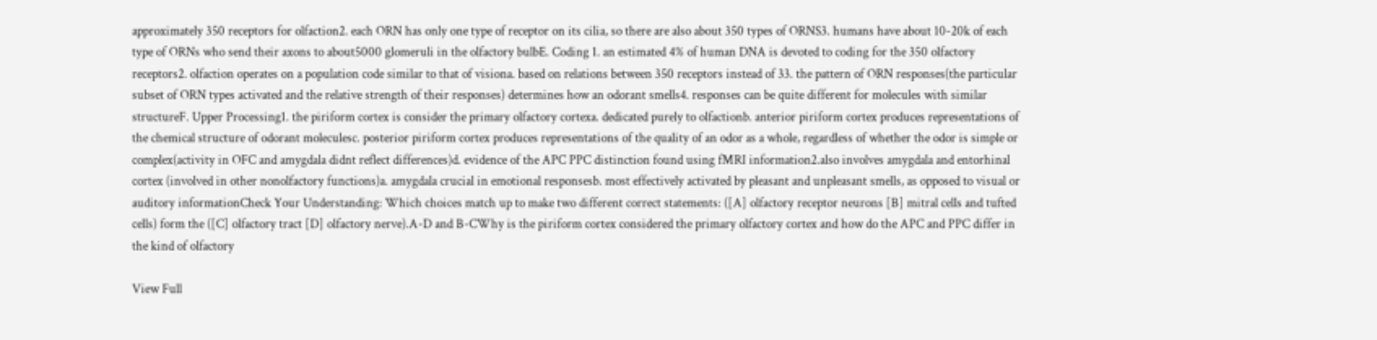approximately 350 receptors for olfaction2. each ORN has only one type of receptor on its cilia, so there are also about 350 types of ORNS3. humans have about 10-20k of each type of ORNs who send their axons to about5000 glomeruli in the olfactory bulbE. Coding 1. an estimated 4% of human DNA is devoted to coding for the 350 olfactory receptors2. olfaction operates on a population code similar to that of visiona. based on relations between 350 receptors instead of 33. the pattern of ORN responses(the particular subset of ORN types activated and the relative strength of their responses) determines how an odorant smells4. responses can be quite different for molecules with similar structureF. Upper Processing1. the piriform cortex is consider the primary olfactory cortexa. dedicated purely to olfactionb. anterior piriform cortex produces representations of the chemical structure of odorant moleculesc. posterior piriform cortex produces representations of the quality of an odor as a whole, regardless of whether the odor is simple or complex(activity in OFC and amygdala didnt reflect differences)d. evidence of the APC PPC distinction found using fMRI information2.also involves amygdala and entorhinal cortex (involved in other nonolfactory functions)a. amygdala crucial in emotional responsesb. most effectively activated by pleasant and unpleasant smells, as opposed to visual or auditory informationCheck Your Understanding: Which choices match up to make two different correct statements: ([A] olfactory receptor neurons [B] mitral cells and tufted cells) form the ([C] olfactory tract [D] olfactory nerve).A-D and B-CWhy is the piriform cortex considered the primary olfactory cortex and how do the APC and PPC differ in the kind of olfactory

View Full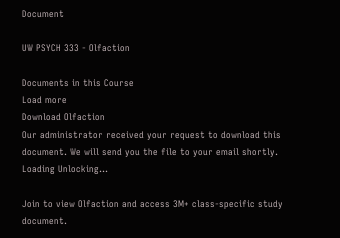Document

UW PSYCH 333 - Olfaction

Documents in this Course
Load more
Download Olfaction
Our administrator received your request to download this document. We will send you the file to your email shortly.
Loading Unlocking...

Join to view Olfaction and access 3M+ class-specific study document.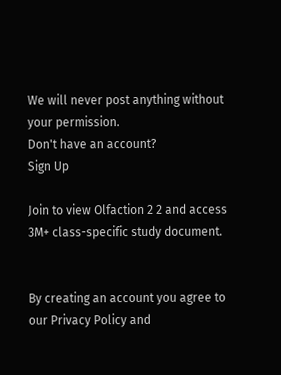We will never post anything without your permission.
Don't have an account?
Sign Up

Join to view Olfaction 2 2 and access 3M+ class-specific study document.


By creating an account you agree to our Privacy Policy and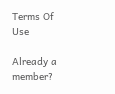Terms Of Use

Already a member?